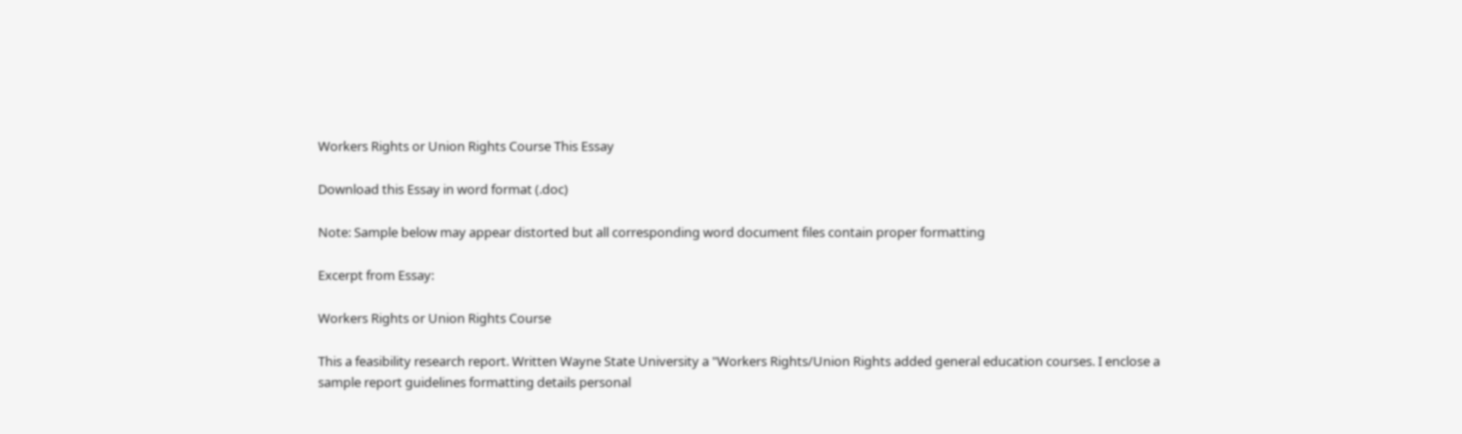Workers Rights or Union Rights Course This Essay

Download this Essay in word format (.doc)

Note: Sample below may appear distorted but all corresponding word document files contain proper formatting

Excerpt from Essay:

Workers Rights or Union Rights Course

This a feasibility research report. Written Wayne State University a "Workers Rights/Union Rights added general education courses. I enclose a sample report guidelines formatting details personal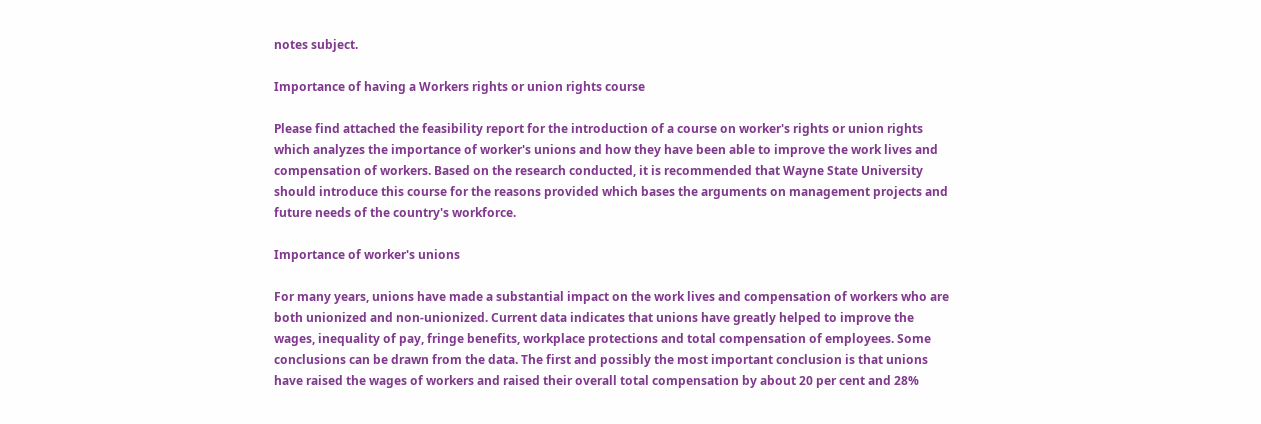notes subject.

Importance of having a Workers rights or union rights course

Please find attached the feasibility report for the introduction of a course on worker's rights or union rights which analyzes the importance of worker's unions and how they have been able to improve the work lives and compensation of workers. Based on the research conducted, it is recommended that Wayne State University should introduce this course for the reasons provided which bases the arguments on management projects and future needs of the country's workforce.

Importance of worker's unions

For many years, unions have made a substantial impact on the work lives and compensation of workers who are both unionized and non-unionized. Current data indicates that unions have greatly helped to improve the wages, inequality of pay, fringe benefits, workplace protections and total compensation of employees. Some conclusions can be drawn from the data. The first and possibly the most important conclusion is that unions have raised the wages of workers and raised their overall total compensation by about 20 per cent and 28%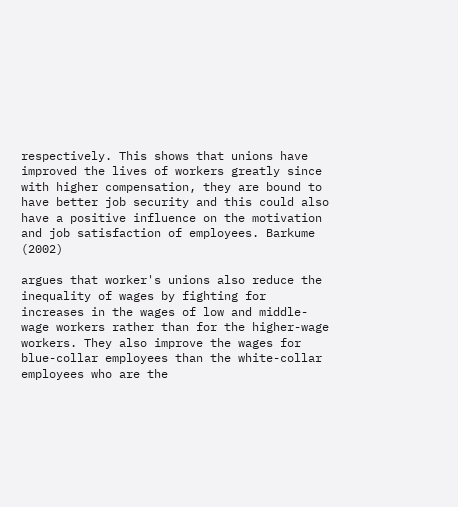respectively. This shows that unions have improved the lives of workers greatly since with higher compensation, they are bound to have better job security and this could also have a positive influence on the motivation and job satisfaction of employees. Barkume (2002)

argues that worker's unions also reduce the inequality of wages by fighting for increases in the wages of low and middle-wage workers rather than for the higher-wage workers. They also improve the wages for blue-collar employees than the white-collar employees who are the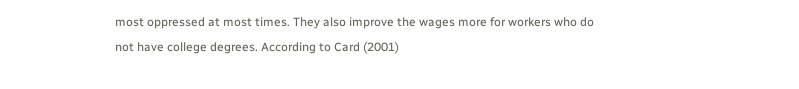most oppressed at most times. They also improve the wages more for workers who do not have college degrees. According to Card (2001)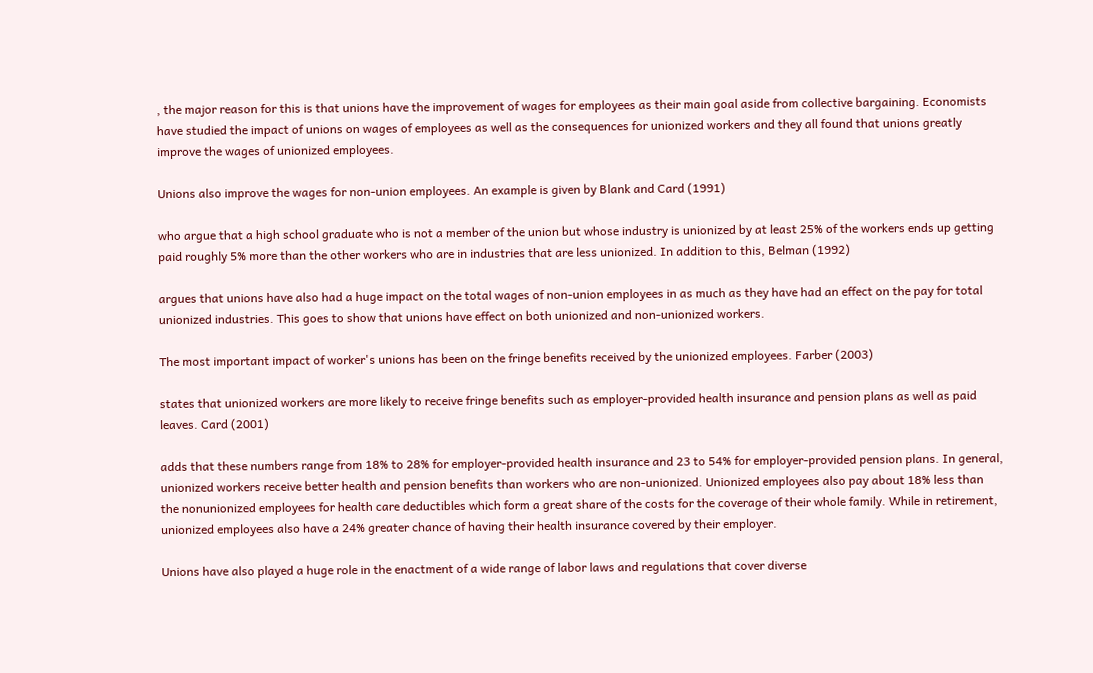, the major reason for this is that unions have the improvement of wages for employees as their main goal aside from collective bargaining. Economists have studied the impact of unions on wages of employees as well as the consequences for unionized workers and they all found that unions greatly improve the wages of unionized employees.

Unions also improve the wages for non-union employees. An example is given by Blank and Card (1991)

who argue that a high school graduate who is not a member of the union but whose industry is unionized by at least 25% of the workers ends up getting paid roughly 5% more than the other workers who are in industries that are less unionized. In addition to this, Belman (1992)

argues that unions have also had a huge impact on the total wages of non-union employees in as much as they have had an effect on the pay for total unionized industries. This goes to show that unions have effect on both unionized and non-unionized workers.

The most important impact of worker's unions has been on the fringe benefits received by the unionized employees. Farber (2003)

states that unionized workers are more likely to receive fringe benefits such as employer-provided health insurance and pension plans as well as paid leaves. Card (2001)

adds that these numbers range from 18% to 28% for employer-provided health insurance and 23 to 54% for employer-provided pension plans. In general, unionized workers receive better health and pension benefits than workers who are non-unionized. Unionized employees also pay about 18% less than the nonunionized employees for health care deductibles which form a great share of the costs for the coverage of their whole family. While in retirement, unionized employees also have a 24% greater chance of having their health insurance covered by their employer.

Unions have also played a huge role in the enactment of a wide range of labor laws and regulations that cover diverse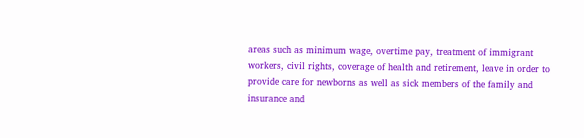areas such as minimum wage, overtime pay, treatment of immigrant workers, civil rights, coverage of health and retirement, leave in order to provide care for newborns as well as sick members of the family and insurance and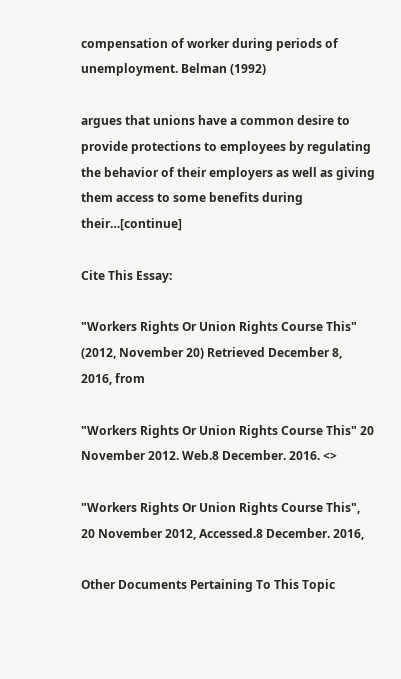compensation of worker during periods of unemployment. Belman (1992)

argues that unions have a common desire to provide protections to employees by regulating the behavior of their employers as well as giving them access to some benefits during their…[continue]

Cite This Essay:

"Workers Rights Or Union Rights Course This" (2012, November 20) Retrieved December 8, 2016, from

"Workers Rights Or Union Rights Course This" 20 November 2012. Web.8 December. 2016. <>

"Workers Rights Or Union Rights Course This", 20 November 2012, Accessed.8 December. 2016,

Other Documents Pertaining To This Topic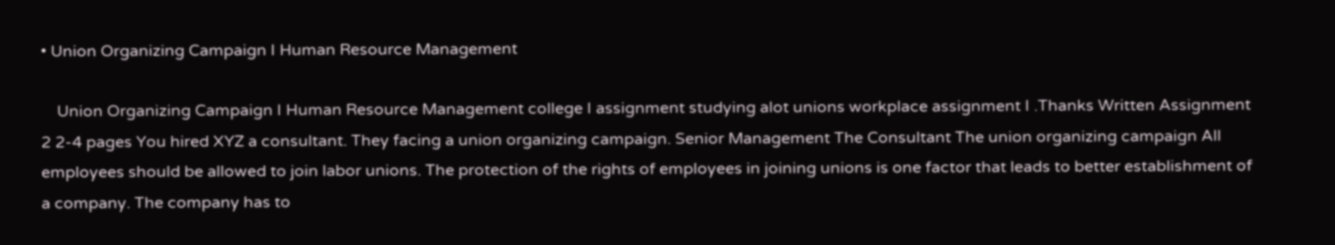• Union Organizing Campaign I Human Resource Management

    Union Organizing Campaign I Human Resource Management college I assignment studying alot unions workplace assignment I .Thanks Written Assignment 2 2-4 pages You hired XYZ a consultant. They facing a union organizing campaign. Senior Management The Consultant The union organizing campaign All employees should be allowed to join labor unions. The protection of the rights of employees in joining unions is one factor that leads to better establishment of a company. The company has to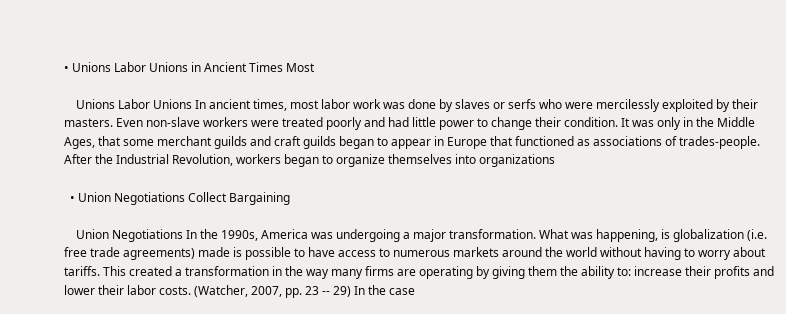• Unions Labor Unions in Ancient Times Most

    Unions Labor Unions In ancient times, most labor work was done by slaves or serfs who were mercilessly exploited by their masters. Even non-slave workers were treated poorly and had little power to change their condition. It was only in the Middle Ages, that some merchant guilds and craft guilds began to appear in Europe that functioned as associations of trades-people. After the Industrial Revolution, workers began to organize themselves into organizations

  • Union Negotiations Collect Bargaining

    Union Negotiations In the 1990s, America was undergoing a major transformation. What was happening, is globalization (i.e. free trade agreements) made is possible to have access to numerous markets around the world without having to worry about tariffs. This created a transformation in the way many firms are operating by giving them the ability to: increase their profits and lower their labor costs. (Watcher, 2007, pp. 23 -- 29) In the case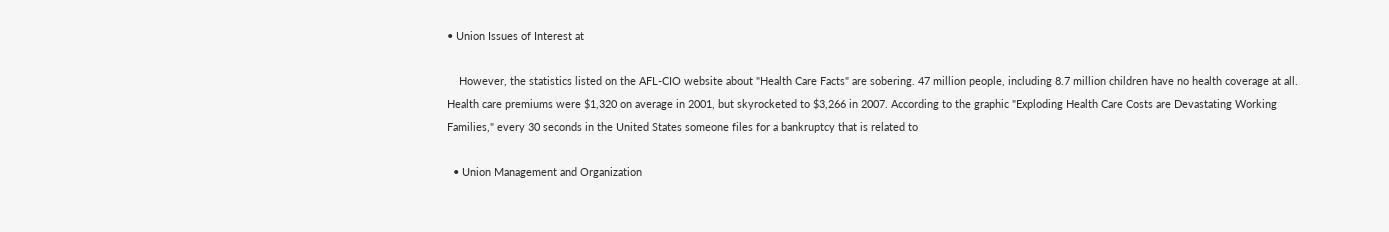• Union Issues of Interest at

    However, the statistics listed on the AFL-CIO website about "Health Care Facts" are sobering. 47 million people, including 8.7 million children have no health coverage at all. Health care premiums were $1,320 on average in 2001, but skyrocketed to $3,266 in 2007. According to the graphic "Exploding Health Care Costs are Devastating Working Families," every 30 seconds in the United States someone files for a bankruptcy that is related to

  • Union Management and Organization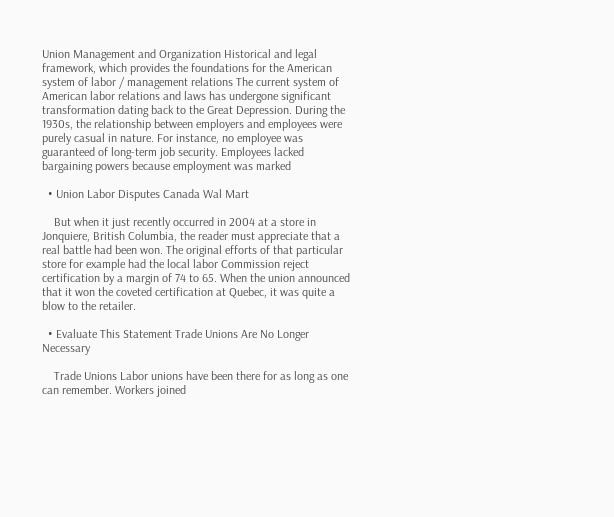Union Management and Organization Historical and legal framework, which provides the foundations for the American system of labor / management relations The current system of American labor relations and laws has undergone significant transformation dating back to the Great Depression. During the 1930s, the relationship between employers and employees were purely casual in nature. For instance, no employee was guaranteed of long-term job security. Employees lacked bargaining powers because employment was marked

  • Union Labor Disputes Canada Wal Mart

    But when it just recently occurred in 2004 at a store in Jonquiere, British Columbia, the reader must appreciate that a real battle had been won. The original efforts of that particular store for example had the local labor Commission reject certification by a margin of 74 to 65. When the union announced that it won the coveted certification at Quebec, it was quite a blow to the retailer.

  • Evaluate This Statement Trade Unions Are No Longer Necessary

    Trade Unions Labor unions have been there for as long as one can remember. Workers joined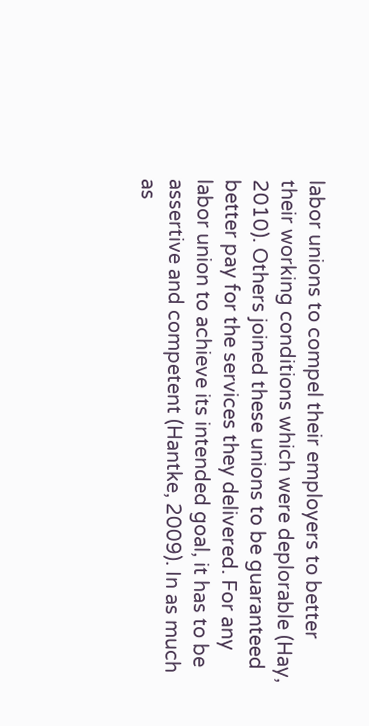labor unions to compel their employers to better their working conditions which were deplorable (Hay, 2010). Others joined these unions to be guaranteed better pay for the services they delivered. For any labor union to achieve its intended goal, it has to be assertive and competent (Hantke, 2009). In as much as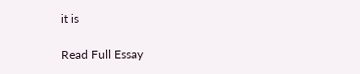it is

Read Full Essay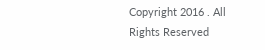Copyright 2016 . All Rights Reserved